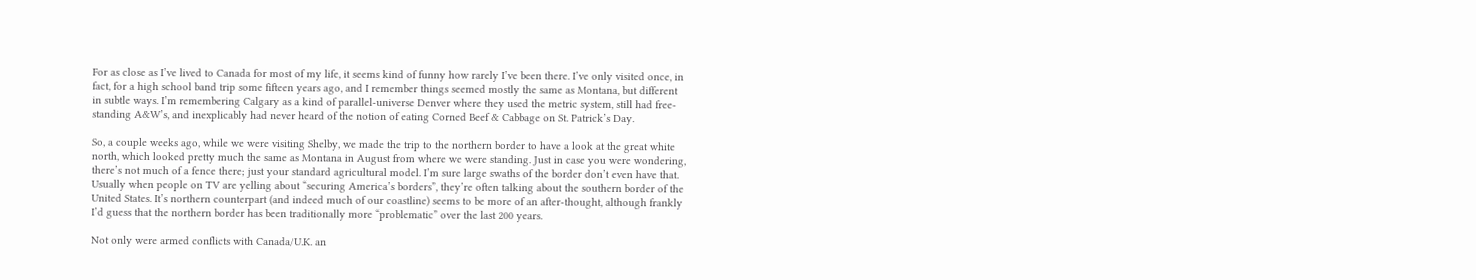For as close as I’ve lived to Canada for most of my life, it seems kind of funny how rarely I’ve been there. I’ve only visited once, in fact, for a high school band trip some fifteen years ago, and I remember things seemed mostly the same as Montana, but different in subtle ways. I’m remembering Calgary as a kind of parallel-universe Denver where they used the metric system, still had free-standing A&W’s, and inexplicably had never heard of the notion of eating Corned Beef & Cabbage on St. Patrick’s Day.

So, a couple weeks ago, while we were visiting Shelby, we made the trip to the northern border to have a look at the great white north, which looked pretty much the same as Montana in August from where we were standing. Just in case you were wondering, there’s not much of a fence there; just your standard agricultural model. I’m sure large swaths of the border don’t even have that. Usually when people on TV are yelling about “securing America’s borders”, they’re often talking about the southern border of the United States. It’s northern counterpart (and indeed much of our coastline) seems to be more of an after-thought, although frankly I’d guess that the northern border has been traditionally more “problematic” over the last 200 years.

Not only were armed conflicts with Canada/U.K. an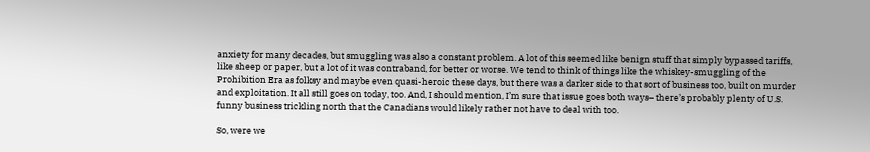anxiety for many decades, but smuggling was also a constant problem. A lot of this seemed like benign stuff that simply bypassed tariffs, like sheep or paper, but a lot of it was contraband, for better or worse. We tend to think of things like the whiskey-smuggling of the Prohibition Era as folksy and maybe even quasi-heroic these days, but there was a darker side to that sort of business too, built on murder and exploitation. It all still goes on today, too. And, I should mention, I’m sure that issue goes both ways– there’s probably plenty of U.S. funny business trickling north that the Canadians would likely rather not have to deal with too.

So, were we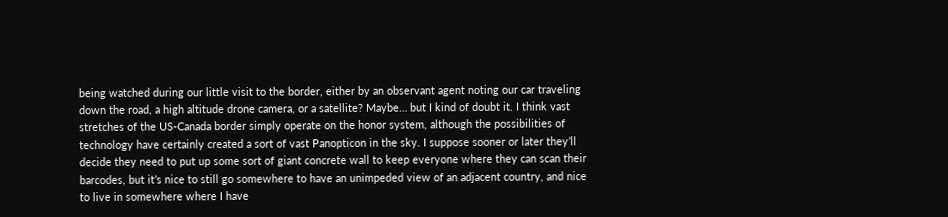being watched during our little visit to the border, either by an observant agent noting our car traveling down the road, a high altitude drone camera, or a satellite? Maybe… but I kind of doubt it. I think vast stretches of the US-Canada border simply operate on the honor system, although the possibilities of technology have certainly created a sort of vast Panopticon in the sky. I suppose sooner or later they’ll decide they need to put up some sort of giant concrete wall to keep everyone where they can scan their barcodes, but it’s nice to still go somewhere to have an unimpeded view of an adjacent country, and nice to live in somewhere where I have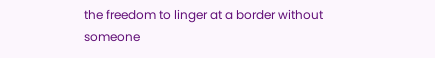the freedom to linger at a border without someone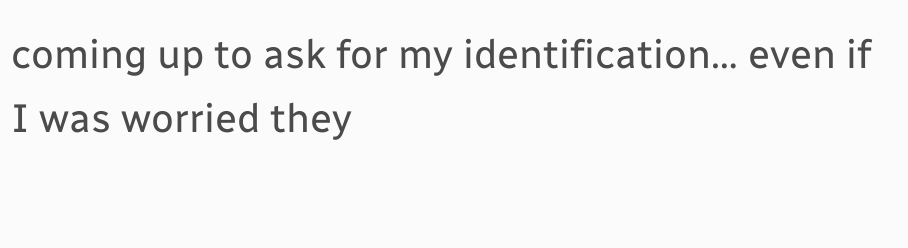coming up to ask for my identification… even if I was worried they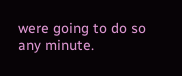were going to do so any minute.